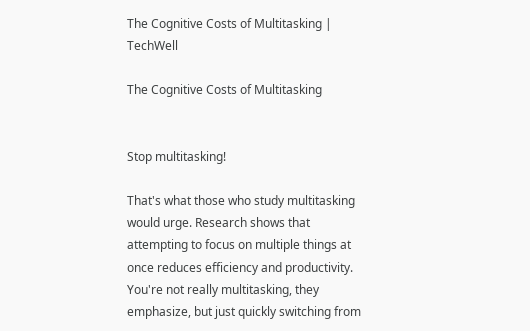The Cognitive Costs of Multitasking | TechWell

The Cognitive Costs of Multitasking


Stop multitasking!

That's what those who study multitasking would urge. Research shows that attempting to focus on multiple things at once reduces efficiency and productivity. You're not really multitasking, they emphasize, but just quickly switching from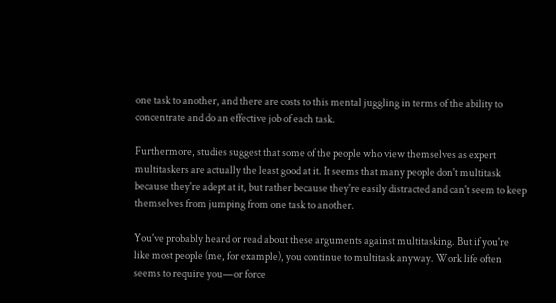one task to another, and there are costs to this mental juggling in terms of the ability to concentrate and do an effective job of each task.

Furthermore, studies suggest that some of the people who view themselves as expert multitaskers are actually the least good at it. It seems that many people don't multitask because they're adept at it, but rather because they're easily distracted and can't seem to keep themselves from jumping from one task to another.

You've probably heard or read about these arguments against multitasking. But if you're like most people (me, for example), you continue to multitask anyway. Work life often seems to require you—or force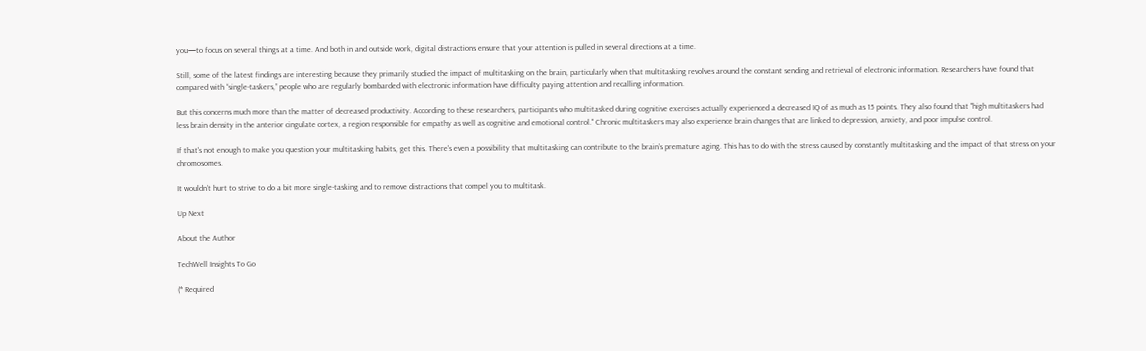you—to focus on several things at a time. And both in and outside work, digital distractions ensure that your attention is pulled in several directions at a time.

Still, some of the latest findings are interesting because they primarily studied the impact of multitasking on the brain, particularly when that multitasking revolves around the constant sending and retrieval of electronic information. Researchers have found that compared with “single-taskers,” people who are regularly bombarded with electronic information have difficulty paying attention and recalling information.

But this concerns much more than the matter of decreased productivity. According to these researchers, participants who multitasked during cognitive exercises actually experienced a decreased IQ of as much as 15 points. They also found that "high multitaskers had less brain density in the anterior cingulate cortex, a region responsible for empathy as well as cognitive and emotional control." Chronic multitaskers may also experience brain changes that are linked to depression, anxiety, and poor impulse control.

If that's not enough to make you question your multitasking habits, get this. There's even a possibility that multitasking can contribute to the brain’s premature aging. This has to do with the stress caused by constantly multitasking and the impact of that stress on your chromosomes.

It wouldn’t hurt to strive to do a bit more single-tasking and to remove distractions that compel you to multitask.

Up Next

About the Author

TechWell Insights To Go

(* Required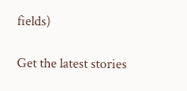fields)

Get the latest stories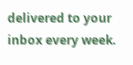delivered to your inbox every week.